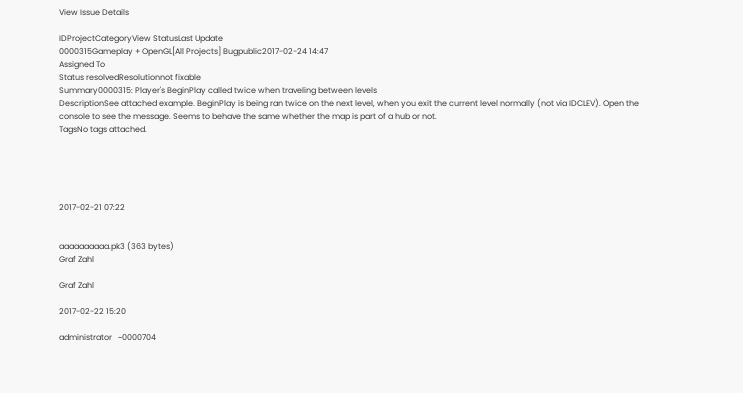View Issue Details

IDProjectCategoryView StatusLast Update
0000315Gameplay + OpenGL[All Projects] Bugpublic2017-02-24 14:47
Assigned To
Status resolvedResolutionnot fixable
Summary0000315: Player's BeginPlay called twice when traveling between levels
DescriptionSee attached example. BeginPlay is being ran twice on the next level, when you exit the current level normally (not via IDCLEV). Open the console to see the message. Seems to behave the same whether the map is part of a hub or not.
TagsNo tags attached.





2017-02-21 07:22


aaaaaaaaaa.pk3 (363 bytes)
Graf Zahl

Graf Zahl

2017-02-22 15:20

administrator   ~0000704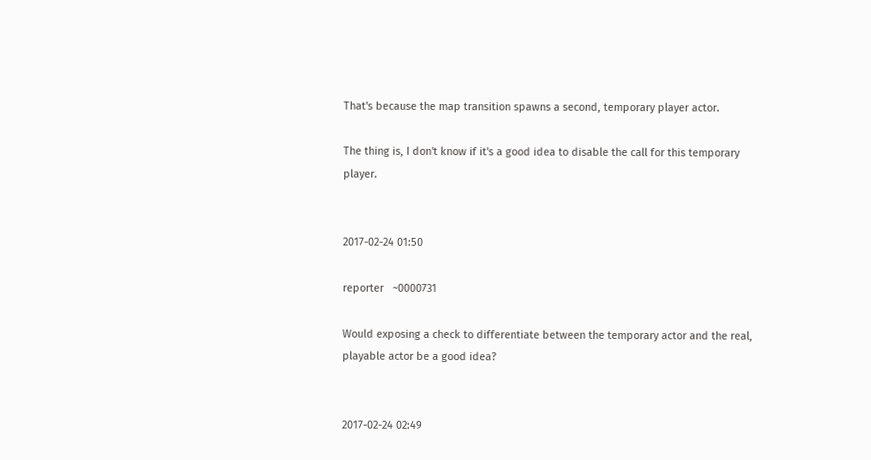That's because the map transition spawns a second, temporary player actor.

The thing is, I don't know if it's a good idea to disable the call for this temporary player.


2017-02-24 01:50

reporter   ~0000731

Would exposing a check to differentiate between the temporary actor and the real, playable actor be a good idea?


2017-02-24 02:49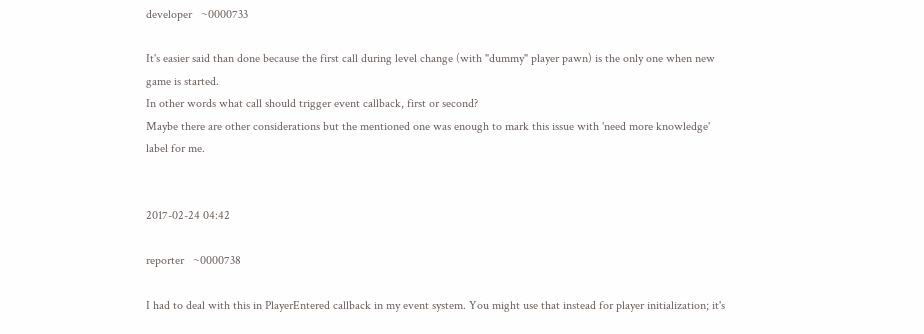developer   ~0000733

It's easier said than done because the first call during level change (with "dummy" player pawn) is the only one when new game is started.
In other words what call should trigger event callback, first or second?
Maybe there are other considerations but the mentioned one was enough to mark this issue with 'need more knowledge' label for me.


2017-02-24 04:42

reporter   ~0000738

I had to deal with this in PlayerEntered callback in my event system. You might use that instead for player initialization; it's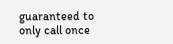guaranteed to only call once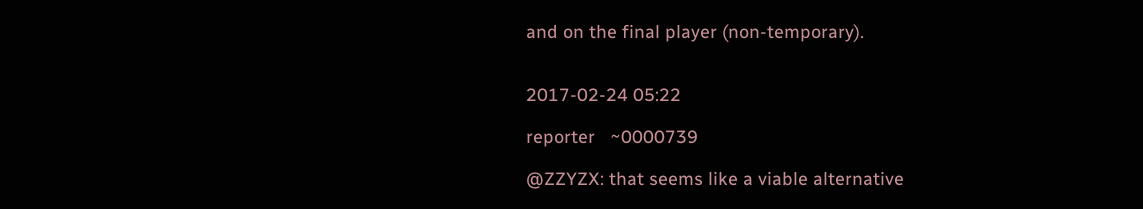and on the final player (non-temporary).


2017-02-24 05:22

reporter   ~0000739

@ZZYZX: that seems like a viable alternative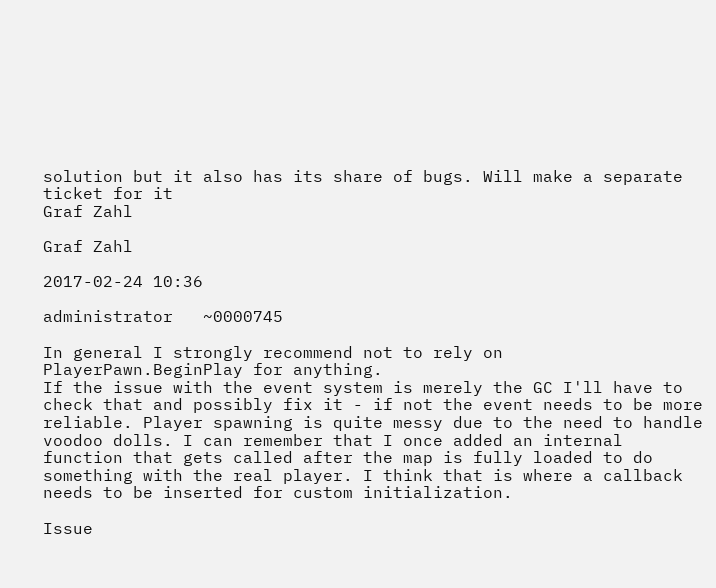solution but it also has its share of bugs. Will make a separate ticket for it
Graf Zahl

Graf Zahl

2017-02-24 10:36

administrator   ~0000745

In general I strongly recommend not to rely on PlayerPawn.BeginPlay for anything.
If the issue with the event system is merely the GC I'll have to check that and possibly fix it - if not the event needs to be more reliable. Player spawning is quite messy due to the need to handle voodoo dolls. I can remember that I once added an internal function that gets called after the map is fully loaded to do something with the real player. I think that is where a callback needs to be inserted for custom initialization.

Issue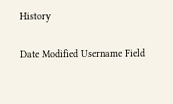History

Date Modified Username Field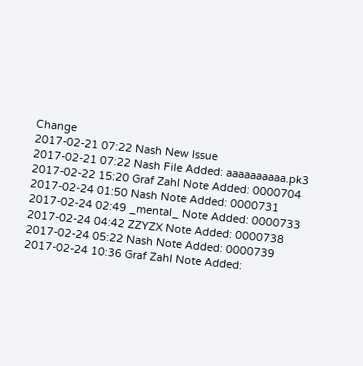Change
2017-02-21 07:22 Nash New Issue
2017-02-21 07:22 Nash File Added: aaaaaaaaaa.pk3
2017-02-22 15:20 Graf Zahl Note Added: 0000704
2017-02-24 01:50 Nash Note Added: 0000731
2017-02-24 02:49 _mental_ Note Added: 0000733
2017-02-24 04:42 ZZYZX Note Added: 0000738
2017-02-24 05:22 Nash Note Added: 0000739
2017-02-24 10:36 Graf Zahl Note Added: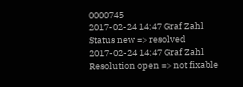0000745
2017-02-24 14:47 Graf Zahl Status new => resolved
2017-02-24 14:47 Graf Zahl Resolution open => not fixable